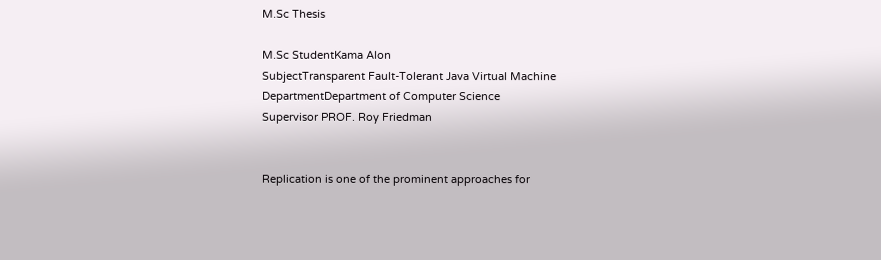M.Sc Thesis

M.Sc StudentKama Alon
SubjectTransparent Fault-Tolerant Java Virtual Machine
DepartmentDepartment of Computer Science
Supervisor PROF. Roy Friedman


Replication is one of the prominent approaches for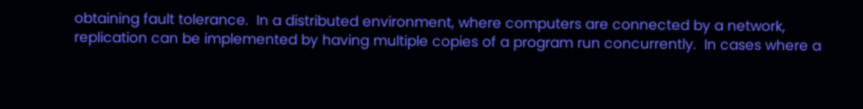obtaining fault tolerance.  In a distributed environment, where computers are connected by a network, replication can be implemented by having multiple copies of a program run concurrently.  In cases where a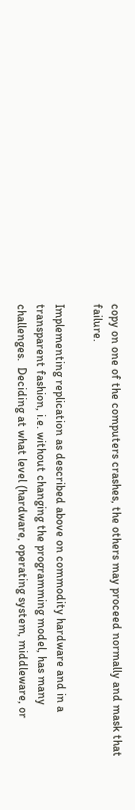copy on one of the computers crashes, the others may proceed normally and mask that failure.

Implementing replication as described above on commodity hardware and in a transparent fashion, i.e. without changing the programming model, has many challenges.  Deciding at what level (hardware, operating system, middleware, or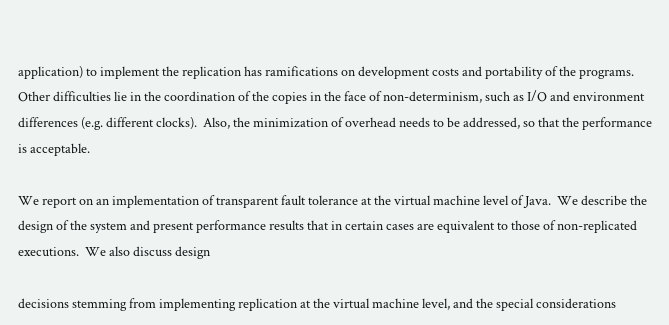application) to implement the replication has ramifications on development costs and portability of the programs.  Other difficulties lie in the coordination of the copies in the face of non-determinism, such as I/O and environment differences (e.g. different clocks).  Also, the minimization of overhead needs to be addressed, so that the performance is acceptable.

We report on an implementation of transparent fault tolerance at the virtual machine level of Java.  We describe the design of the system and present performance results that in certain cases are equivalent to those of non-replicated executions.  We also discuss design

decisions stemming from implementing replication at the virtual machine level, and the special considerations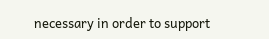necessary in order to support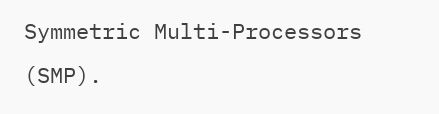Symmetric Multi-Processors (SMP).